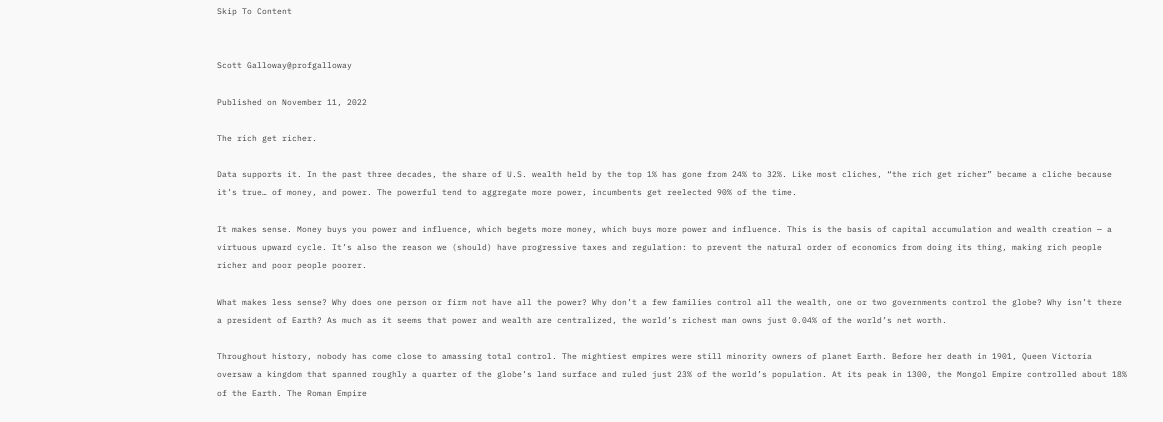Skip To Content


Scott Galloway@profgalloway

Published on November 11, 2022

The rich get richer.

Data supports it. In the past three decades, the share of U.S. wealth held by the top 1% has gone from 24% to 32%. Like most cliches, “the rich get richer” became a cliche because it’s true… of money, and power. The powerful tend to aggregate more power, incumbents get reelected 90% of the time.

It makes sense. Money buys you power and influence, which begets more money, which buys more power and influence. This is the basis of capital accumulation and wealth creation — a virtuous upward cycle. It’s also the reason we (should) have progressive taxes and regulation: to prevent the natural order of economics from doing its thing, making rich people richer and poor people poorer.

What makes less sense? Why does one person or firm not have all the power? Why don’t a few families control all the wealth, one or two governments control the globe? Why isn’t there a president of Earth? As much as it seems that power and wealth are centralized, the world’s richest man owns just 0.04% of the world’s net worth.

Throughout history, nobody has come close to amassing total control. The mightiest empires were still minority owners of planet Earth. Before her death in 1901, Queen Victoria oversaw a kingdom that spanned roughly a quarter of the globe’s land surface and ruled just 23% of the world’s population. At its peak in 1300, the Mongol Empire controlled about 18% of the Earth. The Roman Empire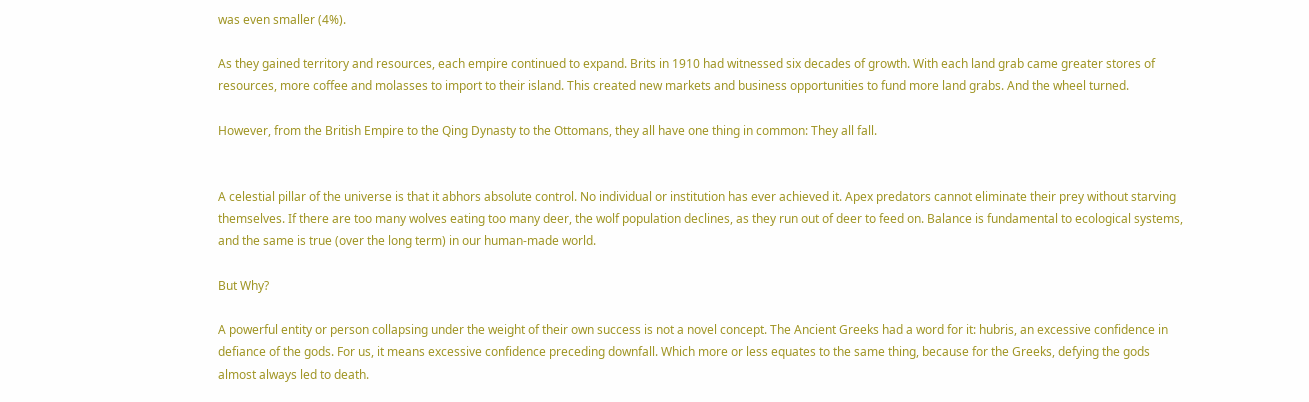was even smaller (4%).

As they gained territory and resources, each empire continued to expand. Brits in 1910 had witnessed six decades of growth. With each land grab came greater stores of resources, more coffee and molasses to import to their island. This created new markets and business opportunities to fund more land grabs. And the wheel turned.

However, from the British Empire to the Qing Dynasty to the Ottomans, they all have one thing in common: They all fall.


A celestial pillar of the universe is that it abhors absolute control. No individual or institution has ever achieved it. Apex predators cannot eliminate their prey without starving themselves. If there are too many wolves eating too many deer, the wolf population declines, as they run out of deer to feed on. Balance is fundamental to ecological systems, and the same is true (over the long term) in our human-made world.

But Why?

A powerful entity or person collapsing under the weight of their own success is not a novel concept. The Ancient Greeks had a word for it: hubris, an excessive confidence in defiance of the gods. For us, it means excessive confidence preceding downfall. Which more or less equates to the same thing, because for the Greeks, defying the gods almost always led to death.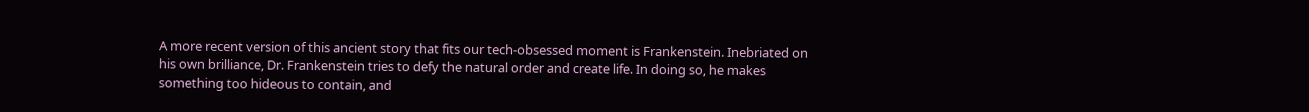A more recent version of this ancient story that fits our tech-obsessed moment is Frankenstein. Inebriated on his own brilliance, Dr. Frankenstein tries to defy the natural order and create life. In doing so, he makes something too hideous to contain, and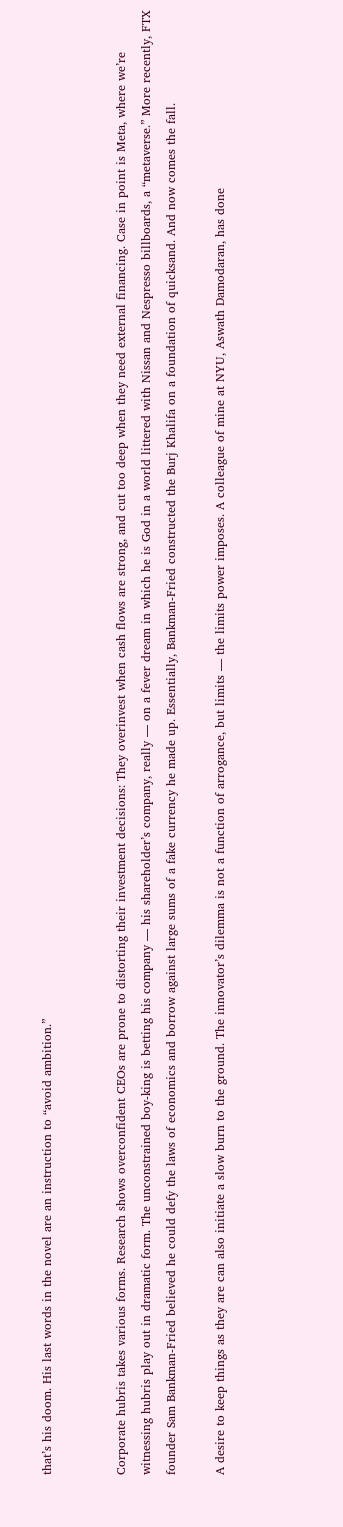that’s his doom. His last words in the novel are an instruction to “avoid ambition.”


Corporate hubris takes various forms. Research shows overconfident CEOs are prone to distorting their investment decisions: They overinvest when cash flows are strong, and cut too deep when they need external financing. Case in point is Meta, where we’re witnessing hubris play out in dramatic form. The unconstrained boy-king is betting his company — his shareholder’s company, really — on a fever dream in which he is God in a world littered with Nissan and Nespresso billboards, a “metaverse.” More recently, FTX founder Sam Bankman-Fried believed he could defy the laws of economics and borrow against large sums of a fake currency he made up. Essentially, Bankman-Fried constructed the Burj Khalifa on a foundation of quicksand. And now comes the fall.

A desire to keep things as they are can also initiate a slow burn to the ground. The innovator’s dilemma is not a function of arrogance, but limits — the limits power imposes. A colleague of mine at NYU, Aswath Damodaran, has done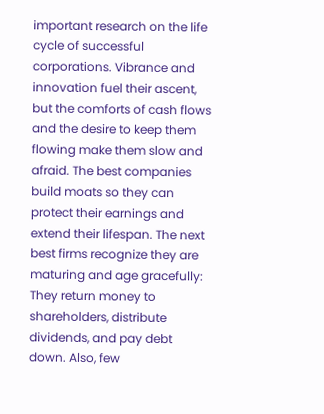important research on the life cycle of successful corporations. Vibrance and innovation fuel their ascent, but the comforts of cash flows and the desire to keep them flowing make them slow and afraid. The best companies build moats so they can protect their earnings and extend their lifespan. The next best firms recognize they are maturing and age gracefully: They return money to shareholders, distribute dividends, and pay debt down. Also, few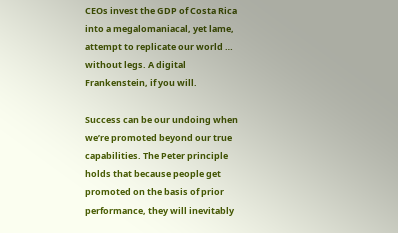CEOs invest the GDP of Costa Rica into a megalomaniacal, yet lame, attempt to replicate our world … without legs. A digital Frankenstein, if you will.

Success can be our undoing when we’re promoted beyond our true capabilities. The Peter principle holds that because people get promoted on the basis of prior performance, they will inevitably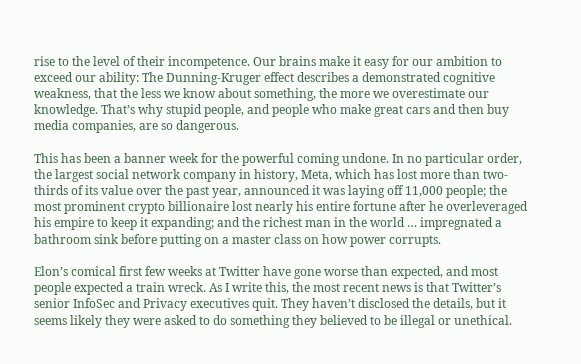rise to the level of their incompetence. Our brains make it easy for our ambition to exceed our ability: The Dunning-Kruger effect describes a demonstrated cognitive weakness, that the less we know about something, the more we overestimate our knowledge. That’s why stupid people, and people who make great cars and then buy media companies, are so dangerous.

This has been a banner week for the powerful coming undone. In no particular order, the largest social network company in history, Meta, which has lost more than two-thirds of its value over the past year, announced it was laying off 11,000 people; the most prominent crypto billionaire lost nearly his entire fortune after he overleveraged his empire to keep it expanding; and the richest man in the world … impregnated a bathroom sink before putting on a master class on how power corrupts.

Elon’s comical first few weeks at Twitter have gone worse than expected, and most people expected a train wreck. As I write this, the most recent news is that Twitter’s senior InfoSec and Privacy executives quit. They haven’t disclosed the details, but it seems likely they were asked to do something they believed to be illegal or unethical.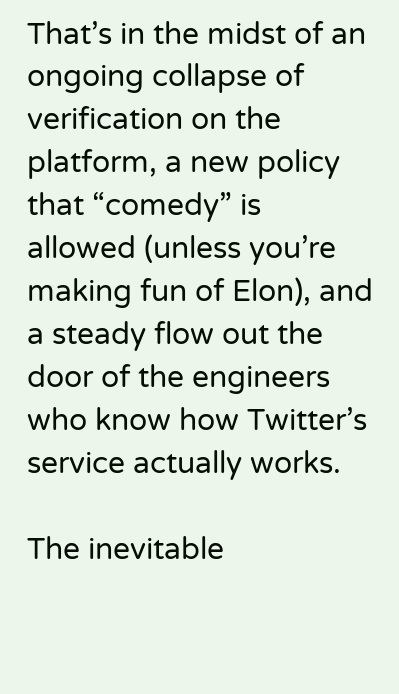That’s in the midst of an ongoing collapse of verification on the platform, a new policy that “comedy” is allowed (unless you’re making fun of Elon), and a steady flow out the door of the engineers who know how Twitter’s service actually works.

The inevitable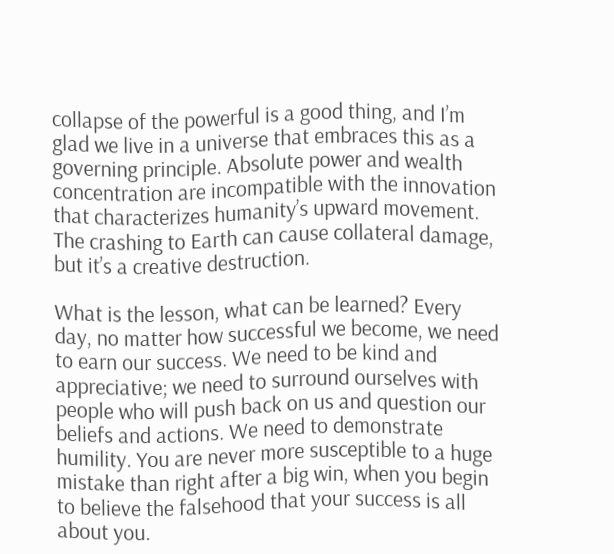collapse of the powerful is a good thing, and I’m glad we live in a universe that embraces this as a governing principle. Absolute power and wealth concentration are incompatible with the innovation that characterizes humanity’s upward movement. The crashing to Earth can cause collateral damage, but it’s a creative destruction.

What is the lesson, what can be learned? Every day, no matter how successful we become, we need to earn our success. We need to be kind and appreciative; we need to surround ourselves with people who will push back on us and question our beliefs and actions. We need to demonstrate humility. You are never more susceptible to a huge mistake than right after a big win, when you begin to believe the falsehood that your success is all about you.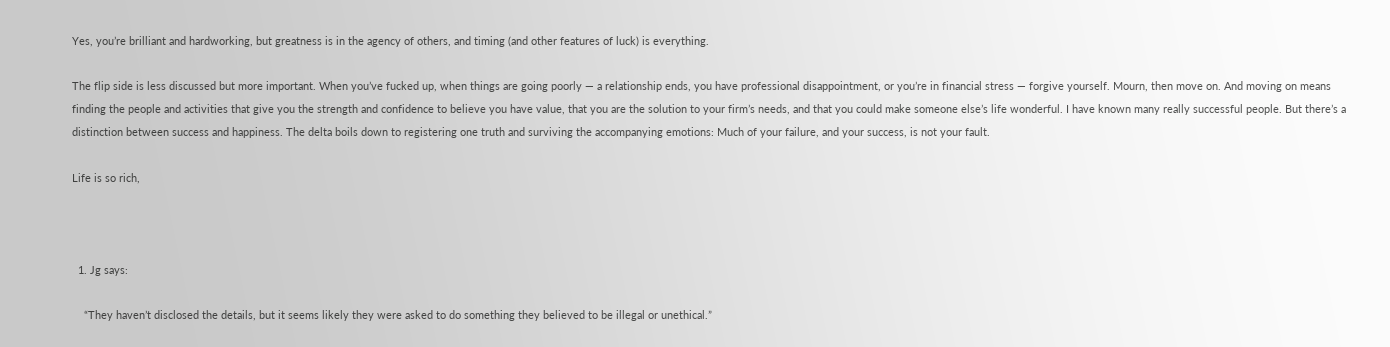Yes, you’re brilliant and hardworking, but greatness is in the agency of others, and timing (and other features of luck) is everything.

The flip side is less discussed but more important. When you’ve fucked up, when things are going poorly — a relationship ends, you have professional disappointment, or you’re in financial stress — forgive yourself. Mourn, then move on. And moving on means finding the people and activities that give you the strength and confidence to believe you have value, that you are the solution to your firm’s needs, and that you could make someone else’s life wonderful. I have known many really successful people. But there’s a distinction between success and happiness. The delta boils down to registering one truth and surviving the accompanying emotions: Much of your failure, and your success, is not your fault.

Life is so rich,



  1. Jg says:

    “They haven’t disclosed the details, but it seems likely they were asked to do something they believed to be illegal or unethical.”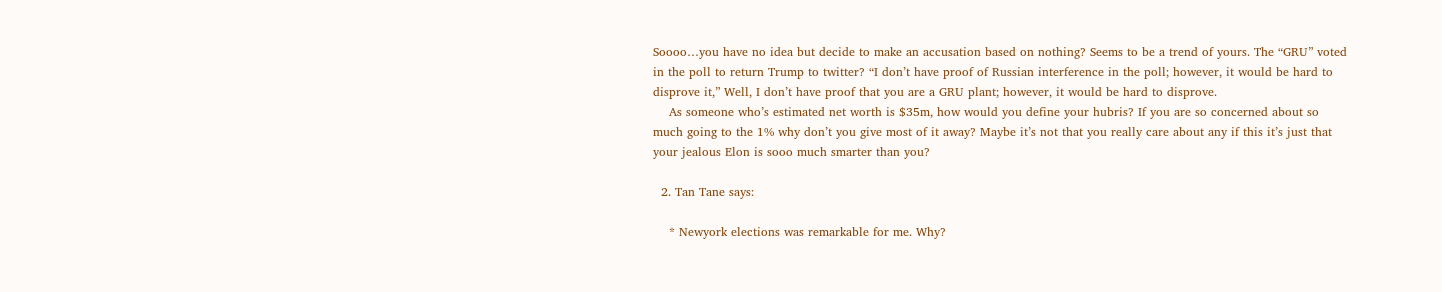Soooo…you have no idea but decide to make an accusation based on nothing? Seems to be a trend of yours. The “GRU” voted in the poll to return Trump to twitter? “I don’t have proof of Russian interference in the poll; however, it would be hard to disprove it,” Well, I don’t have proof that you are a GRU plant; however, it would be hard to disprove.
    As someone who’s estimated net worth is $35m, how would you define your hubris? If you are so concerned about so much going to the 1% why don’t you give most of it away? Maybe it’s not that you really care about any if this it’s just that your jealous Elon is sooo much smarter than you?

  2. Tan Tane says:

    * Newyork elections was remarkable for me. Why?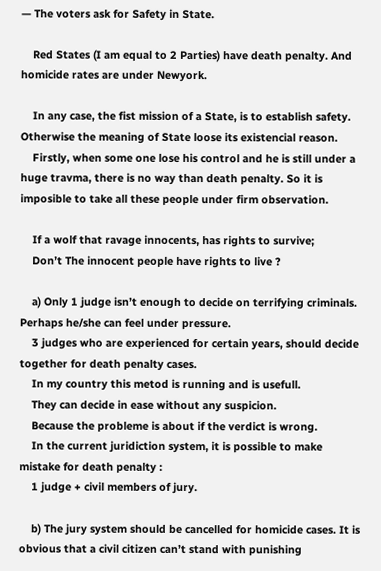— The voters ask for Safety in State.

    Red States (I am equal to 2 Parties) have death penalty. And homicide rates are under Newyork.

    In any case, the fist mission of a State, is to establish safety. Otherwise the meaning of State loose its existencial reason.
    Firstly, when some one lose his control and he is still under a huge travma, there is no way than death penalty. So it is imposible to take all these people under firm observation.

    If a wolf that ravage innocents, has rights to survive;
    Don’t The innocent people have rights to live ?

    a) Only 1 judge isn’t enough to decide on terrifying criminals. Perhaps he/she can feel under pressure.
    3 judges who are experienced for certain years, should decide together for death penalty cases.
    In my country this metod is running and is usefull.
    They can decide in ease without any suspicion.
    Because the probleme is about if the verdict is wrong.
    In the current juridiction system, it is possible to make mistake for death penalty :
    1 judge + civil members of jury.

    b) The jury system should be cancelled for homicide cases. It is obvious that a civil citizen can’t stand with punishing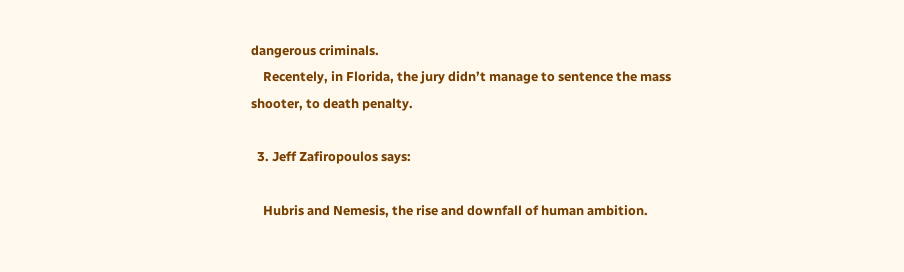dangerous criminals.
    Recentely, in Florida, the jury didn’t manage to sentence the mass shooter, to death penalty.

  3. Jeff Zafiropoulos says:

    Hubris and Nemesis, the rise and downfall of human ambition.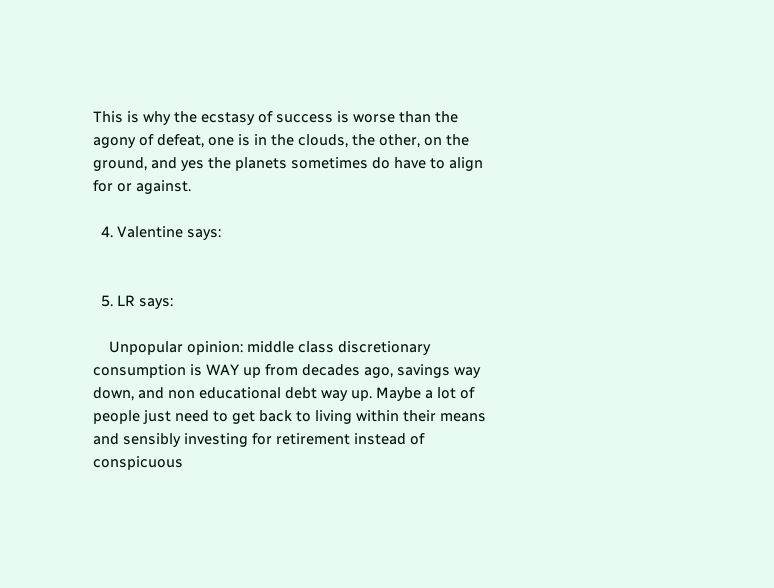This is why the ecstasy of success is worse than the agony of defeat, one is in the clouds, the other, on the ground, and yes the planets sometimes do have to align for or against.

  4. Valentine says:


  5. LR says:

    Unpopular opinion: middle class discretionary consumption is WAY up from decades ago, savings way down, and non educational debt way up. Maybe a lot of people just need to get back to living within their means and sensibly investing for retirement instead of conspicuous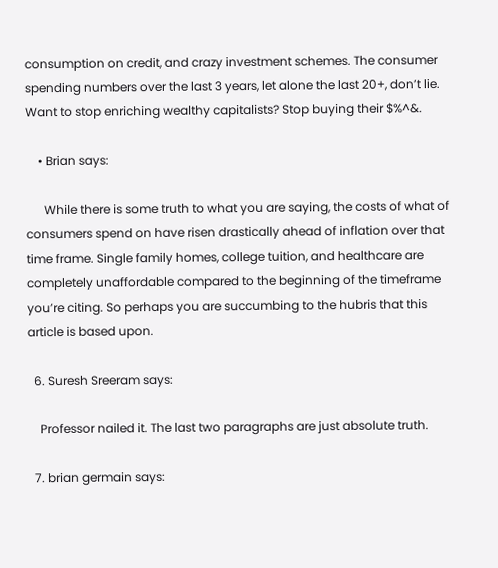consumption on credit, and crazy investment schemes. The consumer spending numbers over the last 3 years, let alone the last 20+, don’t lie. Want to stop enriching wealthy capitalists? Stop buying their $%^&.

    • Brian says:

      While there is some truth to what you are saying, the costs of what of consumers spend on have risen drastically ahead of inflation over that time frame. Single family homes, college tuition, and healthcare are completely unaffordable compared to the beginning of the timeframe you’re citing. So perhaps you are succumbing to the hubris that this article is based upon.

  6. Suresh Sreeram says:

    Professor nailed it. The last two paragraphs are just absolute truth.

  7. brian germain says: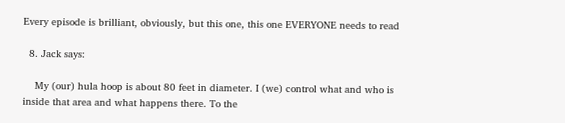Every episode is brilliant, obviously, but this one, this one EVERYONE needs to read

  8. Jack says:

    My (our) hula hoop is about 80 feet in diameter. I (we) control what and who is inside that area and what happens there. To the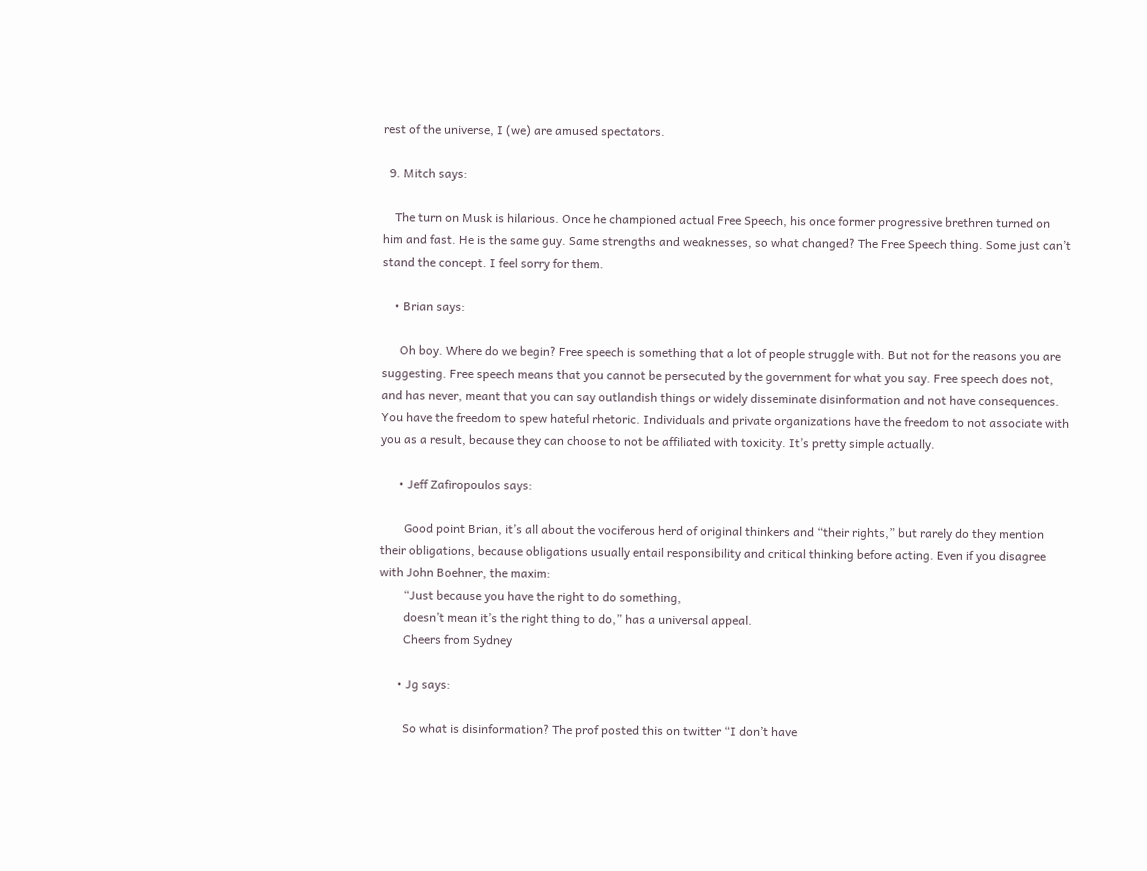rest of the universe, I (we) are amused spectators.

  9. Mitch says:

    The turn on Musk is hilarious. Once he championed actual Free Speech, his once former progressive brethren turned on him and fast. He is the same guy. Same strengths and weaknesses, so what changed? The Free Speech thing. Some just can’t stand the concept. I feel sorry for them.

    • Brian says:

      Oh boy. Where do we begin? Free speech is something that a lot of people struggle with. But not for the reasons you are suggesting. Free speech means that you cannot be persecuted by the government for what you say. Free speech does not, and has never, meant that you can say outlandish things or widely disseminate disinformation and not have consequences. You have the freedom to spew hateful rhetoric. Individuals and private organizations have the freedom to not associate with you as a result, because they can choose to not be affiliated with toxicity. It’s pretty simple actually.

      • Jeff Zafiropoulos says:

        Good point Brian, it’s all about the vociferous herd of original thinkers and “their rights,” but rarely do they mention their obligations, because obligations usually entail responsibility and critical thinking before acting. Even if you disagree with John Boehner, the maxim:
        “Just because you have the right to do something,
        doesn’t mean it’s the right thing to do,” has a universal appeal.
        Cheers from Sydney

      • Jg says:

        So what is disinformation? The prof posted this on twitter “I don’t have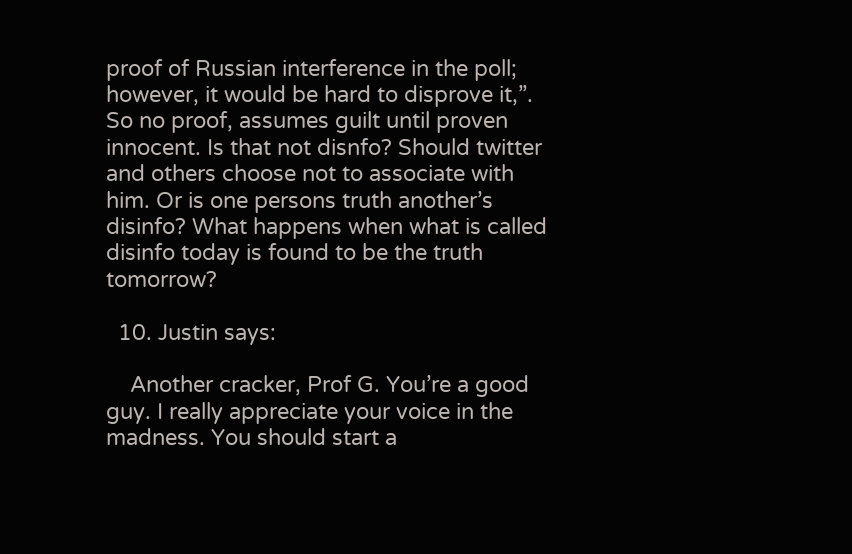proof of Russian interference in the poll; however, it would be hard to disprove it,”. So no proof, assumes guilt until proven innocent. Is that not disnfo? Should twitter and others choose not to associate with him. Or is one persons truth another’s disinfo? What happens when what is called disinfo today is found to be the truth tomorrow?

  10. Justin says:

    Another cracker, Prof G. You’re a good guy. I really appreciate your voice in the madness. You should start a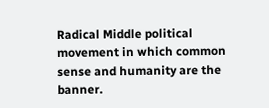Radical Middle political movement in which common sense and humanity are the banner.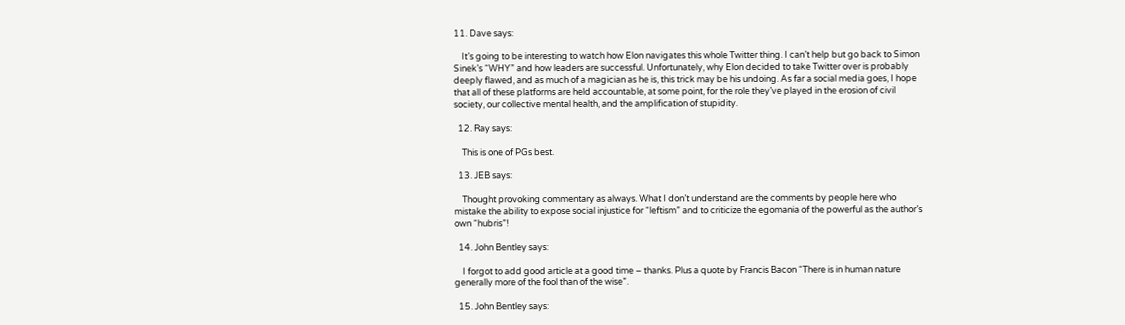11. Dave says:

    It’s going to be interesting to watch how Elon navigates this whole Twitter thing. I can’t help but go back to Simon Sinek’s “WHY” and how leaders are successful. Unfortunately, why Elon decided to take Twitter over is probably deeply flawed, and as much of a magician as he is, this trick may be his undoing. As far a social media goes, I hope that all of these platforms are held accountable, at some point, for the role they’ve played in the erosion of civil society, our collective mental health, and the amplification of stupidity.

  12. Ray says:

    This is one of PGs best.

  13. JEB says:

    Thought provoking commentary as always. What I don’t understand are the comments by people here who mistake the ability to expose social injustice for “leftism” and to criticize the egomania of the powerful as the author’s own “hubris”!

  14. John Bentley says:

    I forgot to add good article at a good time – thanks. Plus a quote by Francis Bacon “There is in human nature generally more of the fool than of the wise”.

  15. John Bentley says: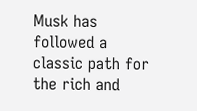Musk has followed a classic path for the rich and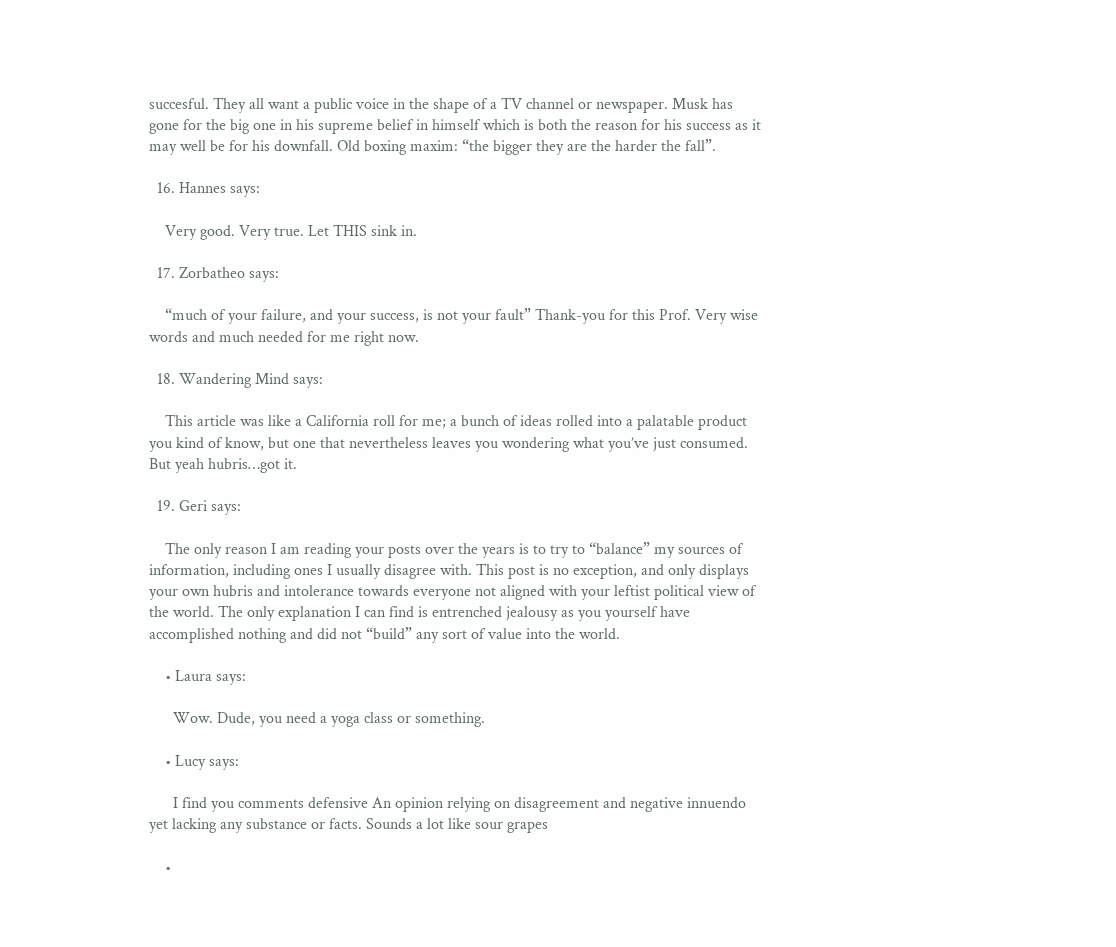succesful. They all want a public voice in the shape of a TV channel or newspaper. Musk has gone for the big one in his supreme belief in himself which is both the reason for his success as it may well be for his downfall. Old boxing maxim: “the bigger they are the harder the fall”.

  16. Hannes says:

    Very good. Very true. Let THIS sink in.

  17. Zorbatheo says:

    “much of your failure, and your success, is not your fault” Thank-you for this Prof. Very wise words and much needed for me right now.

  18. Wandering Mind says:

    This article was like a California roll for me; a bunch of ideas rolled into a palatable product you kind of know, but one that nevertheless leaves you wondering what you’ve just consumed. But yeah hubris…got it.

  19. Geri says:

    The only reason I am reading your posts over the years is to try to “balance” my sources of information, including ones I usually disagree with. This post is no exception, and only displays your own hubris and intolerance towards everyone not aligned with your leftist political view of the world. The only explanation I can find is entrenched jealousy as you yourself have accomplished nothing and did not “build” any sort of value into the world.

    • Laura says:

      Wow. Dude, you need a yoga class or something.

    • Lucy says:

      I find you comments defensive An opinion relying on disagreement and negative innuendo yet lacking any substance or facts. Sounds a lot like sour grapes

    •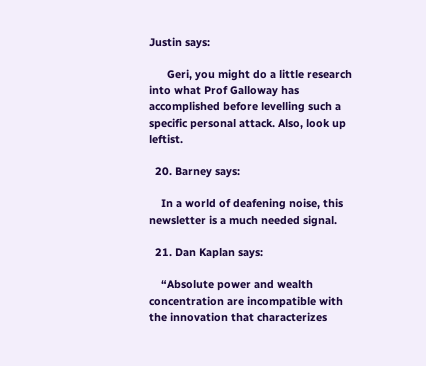Justin says:

      Geri, you might do a little research into what Prof Galloway has accomplished before levelling such a specific personal attack. Also, look up leftist.

  20. Barney says:

    In a world of deafening noise, this newsletter is a much needed signal.

  21. Dan Kaplan says:

    “Absolute power and wealth concentration are incompatible with the innovation that characterizes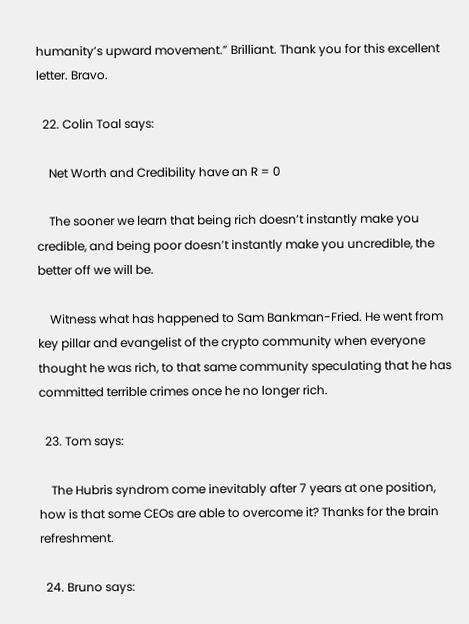humanity’s upward movement.” Brilliant. Thank you for this excellent letter. Bravo.

  22. Colin Toal says:

    Net Worth and Credibility have an R = 0

    The sooner we learn that being rich doesn’t instantly make you credible, and being poor doesn’t instantly make you uncredible, the better off we will be.

    Witness what has happened to Sam Bankman-Fried. He went from key pillar and evangelist of the crypto community when everyone thought he was rich, to that same community speculating that he has committed terrible crimes once he no longer rich.

  23. Tom says:

    The Hubris syndrom come inevitably after 7 years at one position, how is that some CEOs are able to overcome it? Thanks for the brain refreshment.

  24. Bruno says: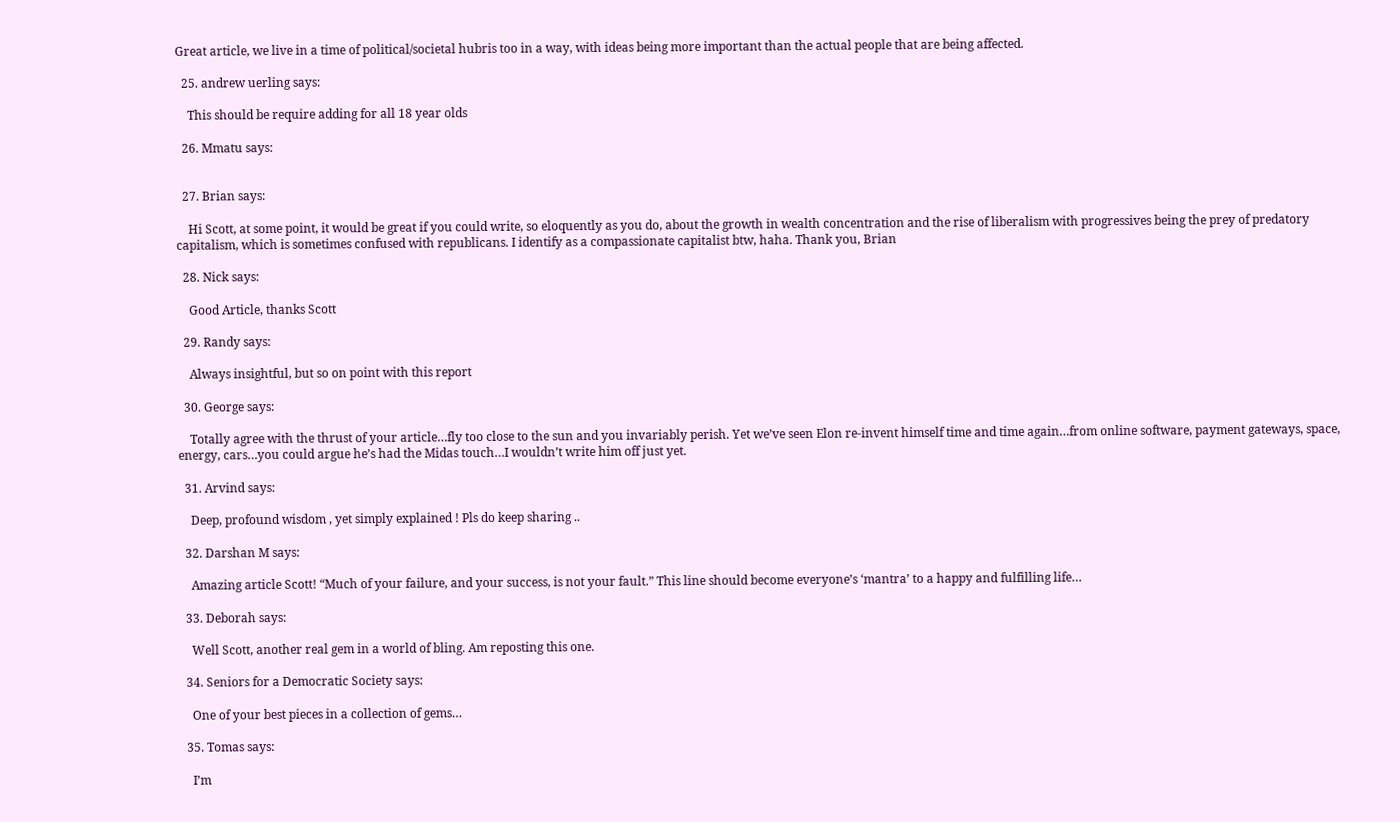Great article, we live in a time of political/societal hubris too in a way, with ideas being more important than the actual people that are being affected.

  25. andrew uerling says:

    This should be require adding for all 18 year olds

  26. Mmatu says:


  27. Brian says:

    Hi Scott, at some point, it would be great if you could write, so eloquently as you do, about the growth in wealth concentration and the rise of liberalism with progressives being the prey of predatory capitalism, which is sometimes confused with republicans. I identify as a compassionate capitalist btw, haha. Thank you, Brian

  28. Nick says:

    Good Article, thanks Scott

  29. Randy says:

    Always insightful, but so on point with this report

  30. George says:

    Totally agree with the thrust of your article…fly too close to the sun and you invariably perish. Yet we’ve seen Elon re-invent himself time and time again…from online software, payment gateways, space, energy, cars…you could argue he’s had the Midas touch…I wouldn’t write him off just yet.

  31. Arvind says:

    Deep, profound wisdom , yet simply explained ! Pls do keep sharing ..

  32. Darshan M says:

    Amazing article Scott! “Much of your failure, and your success, is not your fault.” This line should become everyone’s ‘mantra’ to a happy and fulfilling life…

  33. Deborah says:

    Well Scott, another real gem in a world of bling. Am reposting this one.

  34. Seniors for a Democratic Society says:

    One of your best pieces in a collection of gems…

  35. Tomas says:

    I’m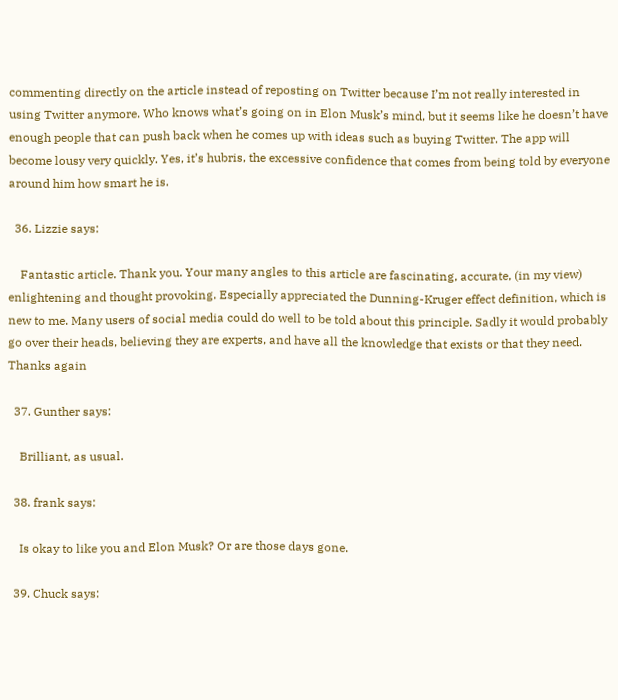commenting directly on the article instead of reposting on Twitter because I’m not really interested in using Twitter anymore. Who knows what’s going on in Elon Musk’s mind, but it seems like he doesn’t have enough people that can push back when he comes up with ideas such as buying Twitter. The app will become lousy very quickly. Yes, it’s hubris, the excessive confidence that comes from being told by everyone around him how smart he is.

  36. Lizzie says:

    Fantastic article. Thank you. Your many angles to this article are fascinating, accurate, (in my view) enlightening and thought provoking. Especially appreciated the Dunning-Kruger effect definition, which is new to me. Many users of social media could do well to be told about this principle. Sadly it would probably go over their heads, believing they are experts, and have all the knowledge that exists or that they need. Thanks again

  37. Gunther says:

    Brilliant, as usual.

  38. frank says:

    Is okay to like you and Elon Musk? Or are those days gone.

  39. Chuck says: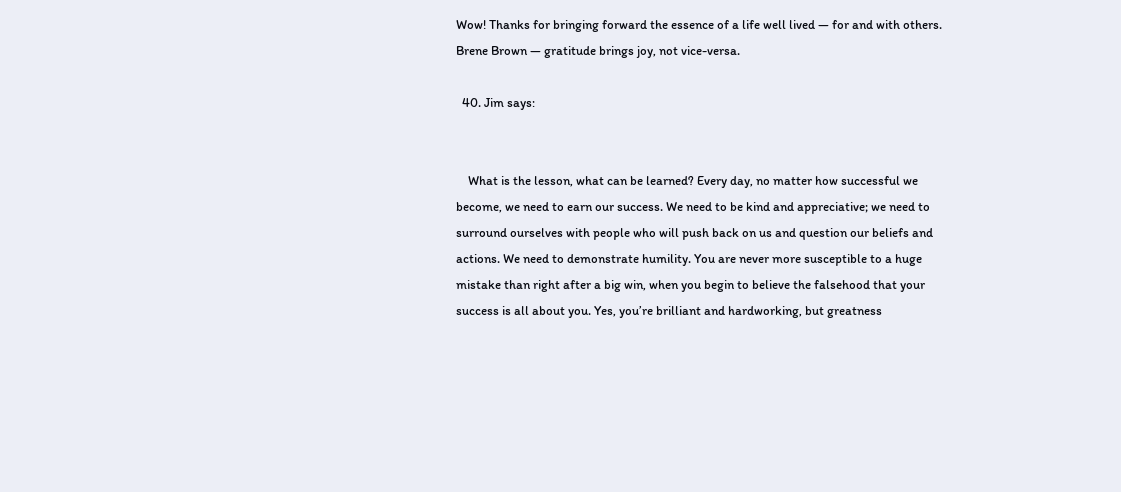Wow! Thanks for bringing forward the essence of a life well lived — for and with others. Brene Brown — gratitude brings joy, not vice-versa.

  40. Jim says:


    What is the lesson, what can be learned? Every day, no matter how successful we become, we need to earn our success. We need to be kind and appreciative; we need to surround ourselves with people who will push back on us and question our beliefs and actions. We need to demonstrate humility. You are never more susceptible to a huge mistake than right after a big win, when you begin to believe the falsehood that your success is all about you. Yes, you’re brilliant and hardworking, but greatness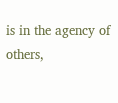is in the agency of others,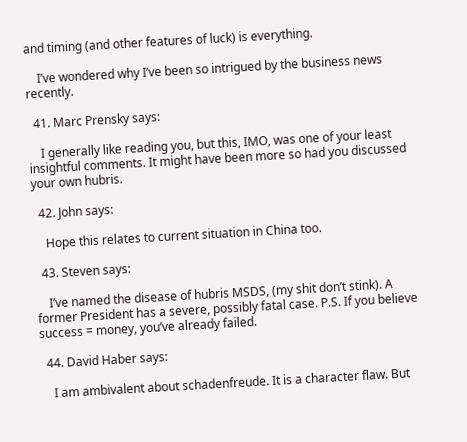and timing (and other features of luck) is everything.

    I’ve wondered why I’ve been so intrigued by the business news recently.

  41. Marc Prensky says:

    I generally like reading you, but this, IMO, was one of your least insightful comments. It might have been more so had you discussed your own hubris.

  42. John says:

    Hope this relates to current situation in China too.

  43. Steven says:

    I’ve named the disease of hubris MSDS, (my shit don’t stink). A former President has a severe, possibly fatal case. P.S. If you believe success = money, you’ve already failed.

  44. David Haber says:

    I am ambivalent about schadenfreude. It is a character flaw. But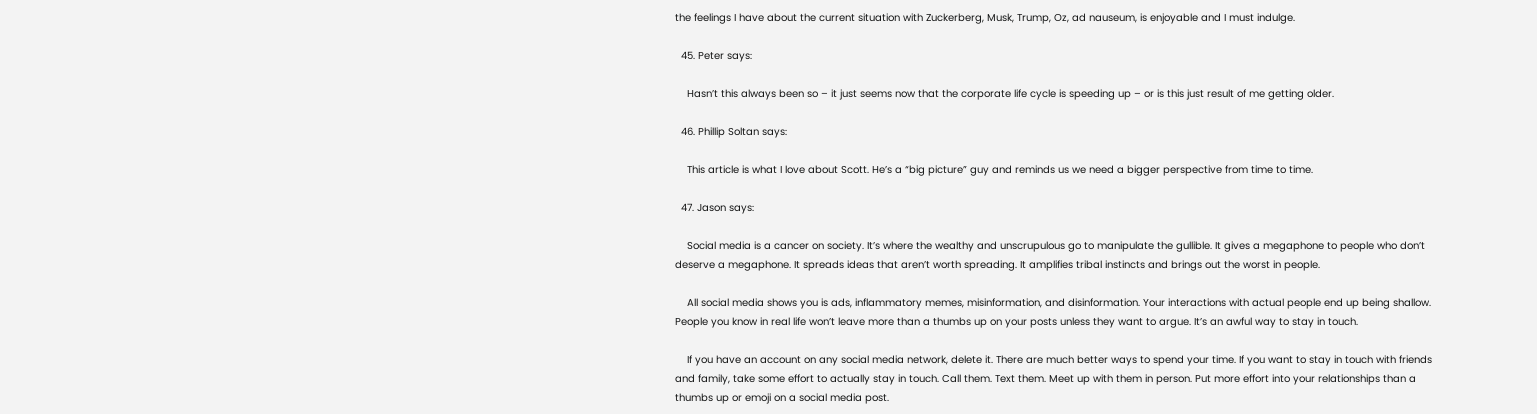the feelings I have about the current situation with Zuckerberg, Musk, Trump, Oz, ad nauseum, is enjoyable and I must indulge.

  45. Peter says:

    Hasn’t this always been so – it just seems now that the corporate life cycle is speeding up – or is this just result of me getting older.

  46. Phillip Soltan says:

    This article is what I love about Scott. He’s a “big picture” guy and reminds us we need a bigger perspective from time to time.

  47. Jason says:

    Social media is a cancer on society. It’s where the wealthy and unscrupulous go to manipulate the gullible. It gives a megaphone to people who don’t deserve a megaphone. It spreads ideas that aren’t worth spreading. It amplifies tribal instincts and brings out the worst in people.

    All social media shows you is ads, inflammatory memes, misinformation, and disinformation. Your interactions with actual people end up being shallow. People you know in real life won’t leave more than a thumbs up on your posts unless they want to argue. It’s an awful way to stay in touch.

    If you have an account on any social media network, delete it. There are much better ways to spend your time. If you want to stay in touch with friends and family, take some effort to actually stay in touch. Call them. Text them. Meet up with them in person. Put more effort into your relationships than a thumbs up or emoji on a social media post.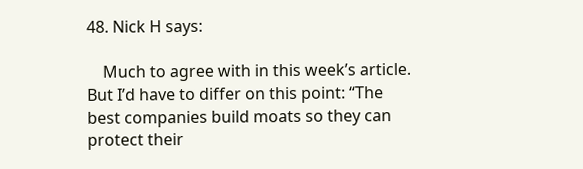48. Nick H says:

    Much to agree with in this week’s article. But I’d have to differ on this point: “The best companies build moats so they can protect their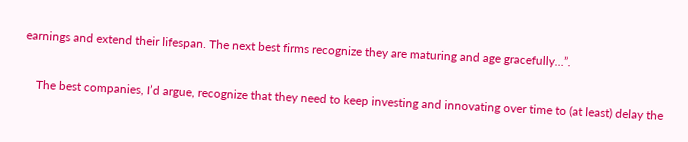earnings and extend their lifespan. The next best firms recognize they are maturing and age gracefully…”.

    The best companies, I’d argue, recognize that they need to keep investing and innovating over time to (at least) delay the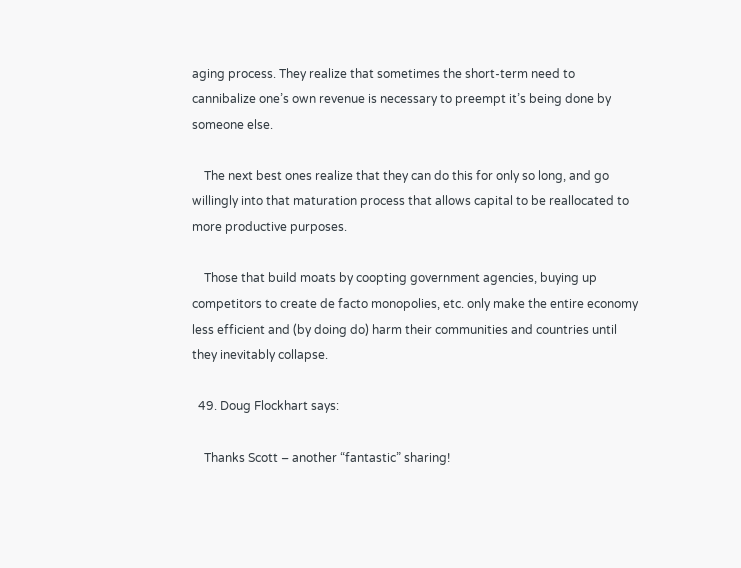aging process. They realize that sometimes the short-term need to cannibalize one’s own revenue is necessary to preempt it’s being done by someone else.

    The next best ones realize that they can do this for only so long, and go willingly into that maturation process that allows capital to be reallocated to more productive purposes.

    Those that build moats by coopting government agencies, buying up competitors to create de facto monopolies, etc. only make the entire economy less efficient and (by doing do) harm their communities and countries until they inevitably collapse.

  49. Doug Flockhart says:

    Thanks Scott – another “fantastic” sharing!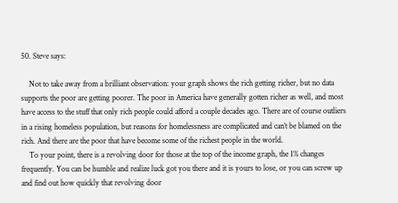50. Steve says:

    Not to take away from a brilliant observation: your graph shows the rich getting richer, but no data supports the poor are getting poorer. The poor in America have generally gotten richer as well, and most have access to the stuff that only rich people could afford a couple decades ago. There are of course outliers in a rising homeless population, but reasons for homelessness are complicated and can’t be blamed on the rich. And there are the poor that have become some of the richest people in the world.
    To your point, there is a revolving door for those at the top of the income graph, the 1% changes frequently. You can be humble and realize luck got you there and it is yours to lose, or you can screw up and find out how quickly that revolving door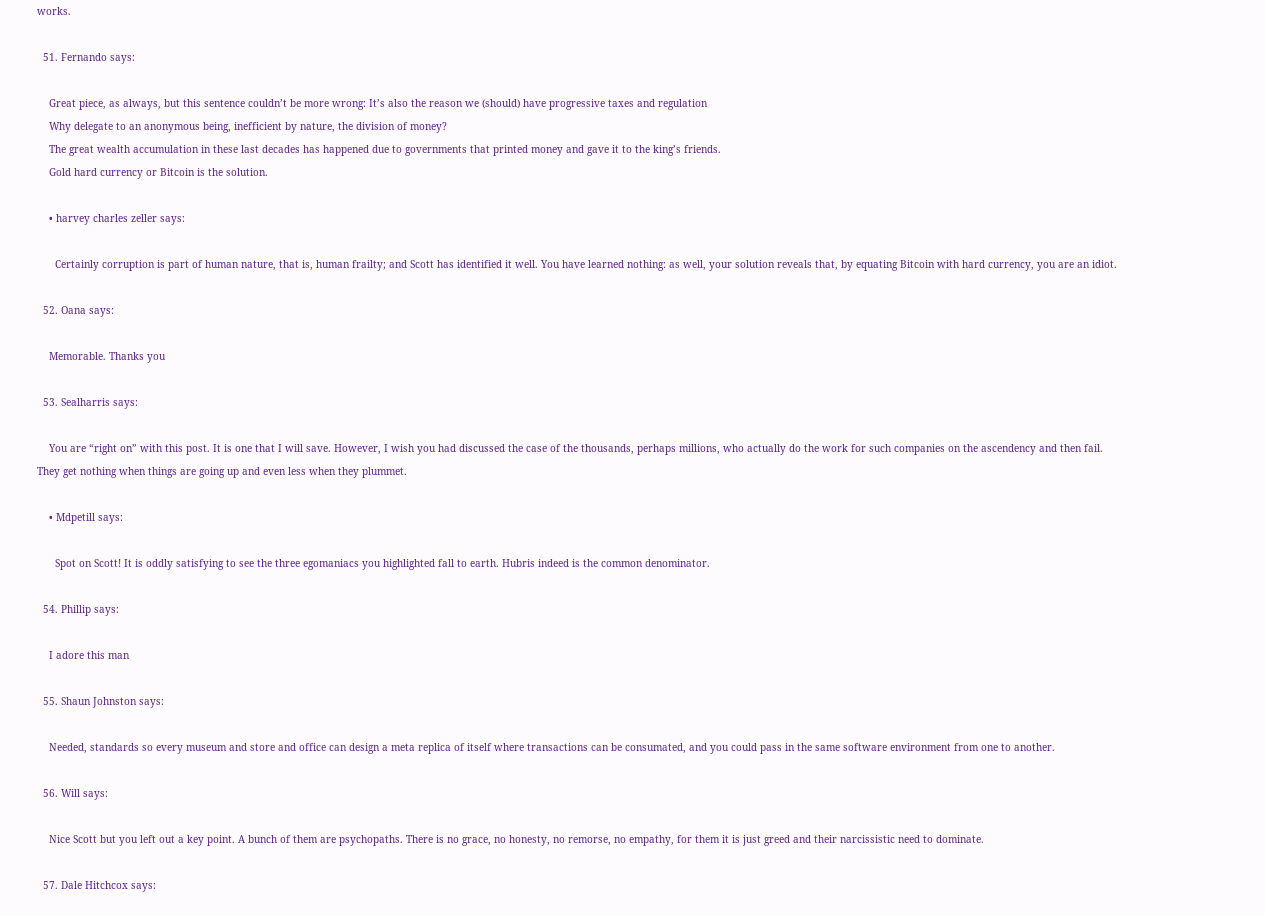works.

  51. Fernando says:

    Great piece, as always, but this sentence couldn’t be more wrong: It’s also the reason we (should) have progressive taxes and regulation
    Why delegate to an anonymous being, inefficient by nature, the division of money?
    The great wealth accumulation in these last decades has happened due to governments that printed money and gave it to the king’s friends.
    Gold hard currency or Bitcoin is the solution.

    • harvey charles zeller says:

      Certainly corruption is part of human nature, that is, human frailty; and Scott has identified it well. You have learned nothing: as well, your solution reveals that, by equating Bitcoin with hard currency, you are an idiot.

  52. Oana says:

    Memorable. Thanks you

  53. Sealharris says:

    You are “right on” with this post. It is one that I will save. However, I wish you had discussed the case of the thousands, perhaps millions, who actually do the work for such companies on the ascendency and then fail. They get nothing when things are going up and even less when they plummet.

    • Mdpetill says:

      Spot on Scott! It is oddly satisfying to see the three egomaniacs you highlighted fall to earth. Hubris indeed is the common denominator.

  54. Phillip says:

    I adore this man

  55. Shaun Johnston says:

    Needed, standards so every museum and store and office can design a meta replica of itself where transactions can be consumated, and you could pass in the same software environment from one to another.

  56. Will says:

    Nice Scott but you left out a key point. A bunch of them are psychopaths. There is no grace, no honesty, no remorse, no empathy, for them it is just greed and their narcissistic need to dominate.

  57. Dale Hitchcox says: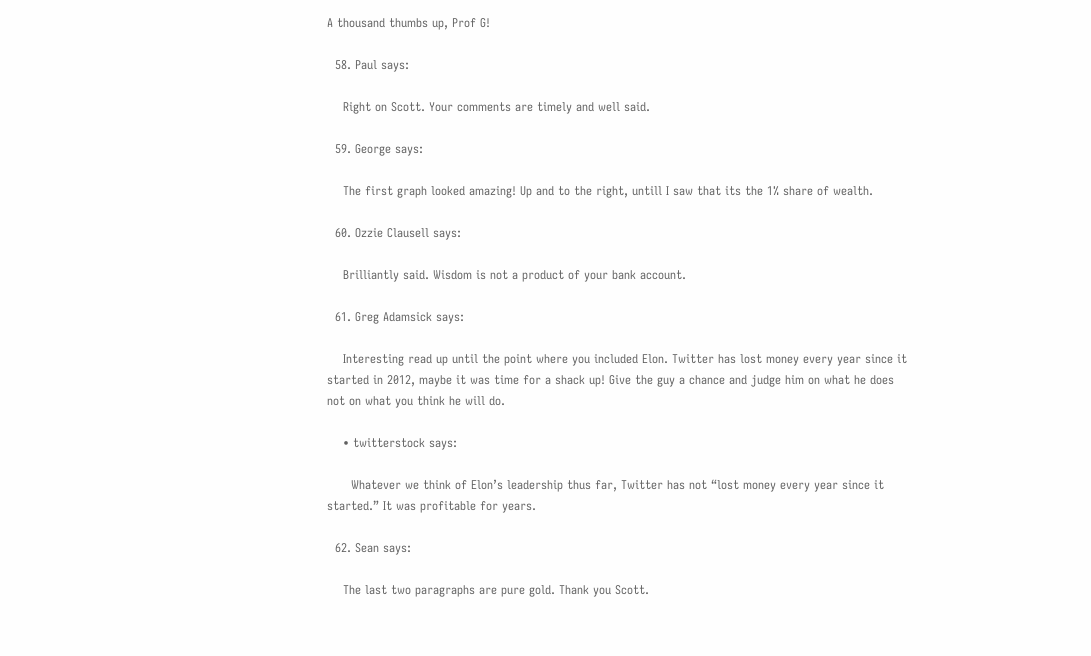A thousand thumbs up, Prof G!

  58. Paul says:

    Right on Scott. Your comments are timely and well said.

  59. George says:

    The first graph looked amazing! Up and to the right, untill I saw that its the 1% share of wealth.

  60. Ozzie Clausell says:

    Brilliantly said. Wisdom is not a product of your bank account.

  61. Greg Adamsick says:

    Interesting read up until the point where you included Elon. Twitter has lost money every year since it started in 2012, maybe it was time for a shack up! Give the guy a chance and judge him on what he does not on what you think he will do.

    • twitterstock says:

      Whatever we think of Elon’s leadership thus far, Twitter has not “lost money every year since it started.” It was profitable for years.

  62. Sean says:

    The last two paragraphs are pure gold. Thank you Scott.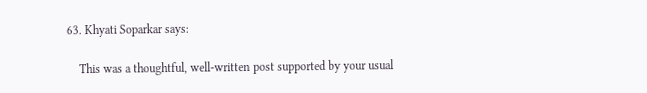63. Khyati Soparkar says:

    This was a thoughtful, well-written post supported by your usual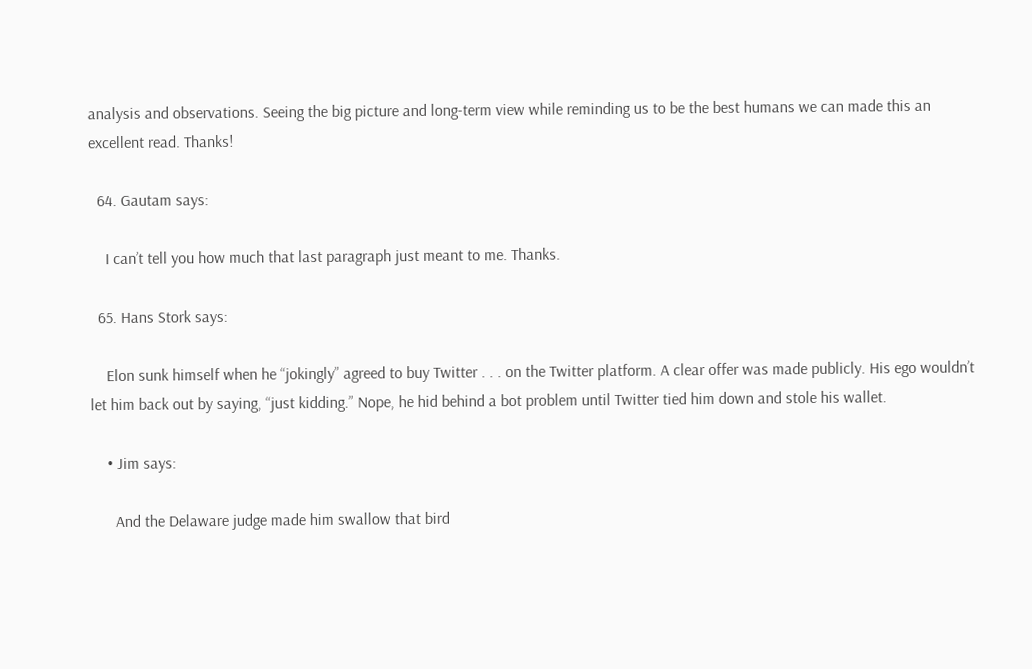analysis and observations. Seeing the big picture and long-term view while reminding us to be the best humans we can made this an excellent read. Thanks!

  64. Gautam says:

    I can’t tell you how much that last paragraph just meant to me. Thanks.

  65. Hans Stork says:

    Elon sunk himself when he “jokingly” agreed to buy Twitter . . . on the Twitter platform. A clear offer was made publicly. His ego wouldn’t let him back out by saying, “just kidding.” Nope, he hid behind a bot problem until Twitter tied him down and stole his wallet.

    • Jim says:

      And the Delaware judge made him swallow that bird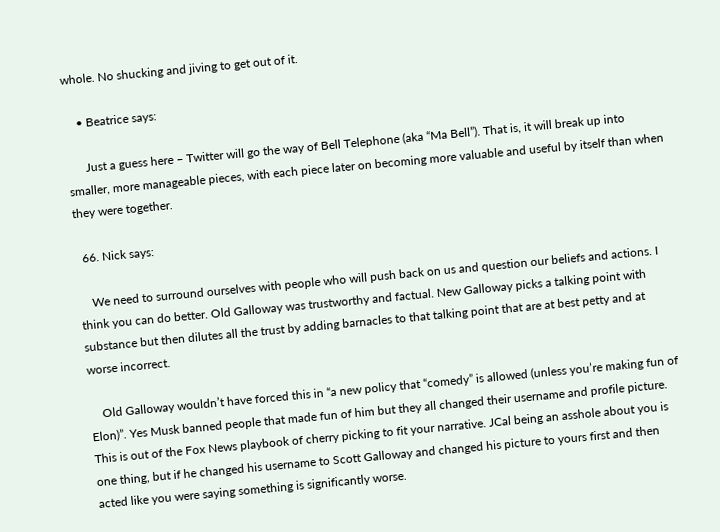whole. No shucking and jiving to get out of it.

    • Beatrice says:

      Just a guess here – Twitter will go the way of Bell Telephone (aka “Ma Bell”). That is, it will break up into smaller, more manageable pieces, with each piece later on becoming more valuable and useful by itself than when they were together.

  66. Nick says:

    We need to surround ourselves with people who will push back on us and question our beliefs and actions. I think you can do better. Old Galloway was trustworthy and factual. New Galloway picks a talking point with substance but then dilutes all the trust by adding barnacles to that talking point that are at best petty and at worse incorrect.

    Old Galloway wouldn’t have forced this in “a new policy that “comedy” is allowed (unless you’re making fun of Elon)”. Yes Musk banned people that made fun of him but they all changed their username and profile picture. This is out of the Fox News playbook of cherry picking to fit your narrative. JCal being an asshole about you is one thing, but if he changed his username to Scott Galloway and changed his picture to yours first and then acted like you were saying something is significantly worse.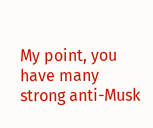My point, you have many strong anti-Musk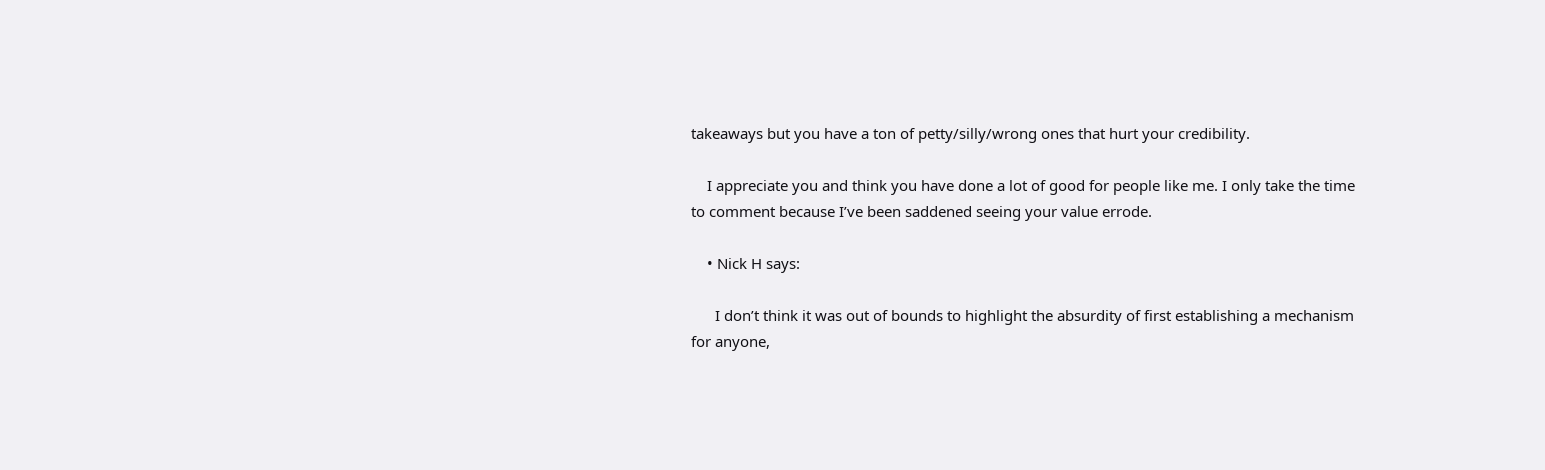takeaways but you have a ton of petty/silly/wrong ones that hurt your credibility.

    I appreciate you and think you have done a lot of good for people like me. I only take the time to comment because I’ve been saddened seeing your value errode.

    • Nick H says:

      I don’t think it was out of bounds to highlight the absurdity of first establishing a mechanism for anyone,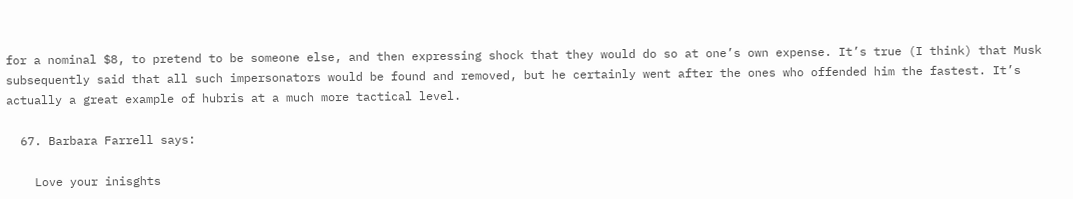for a nominal $8, to pretend to be someone else, and then expressing shock that they would do so at one’s own expense. It’s true (I think) that Musk subsequently said that all such impersonators would be found and removed, but he certainly went after the ones who offended him the fastest. It’s actually a great example of hubris at a much more tactical level.

  67. Barbara Farrell says:

    Love your inisghts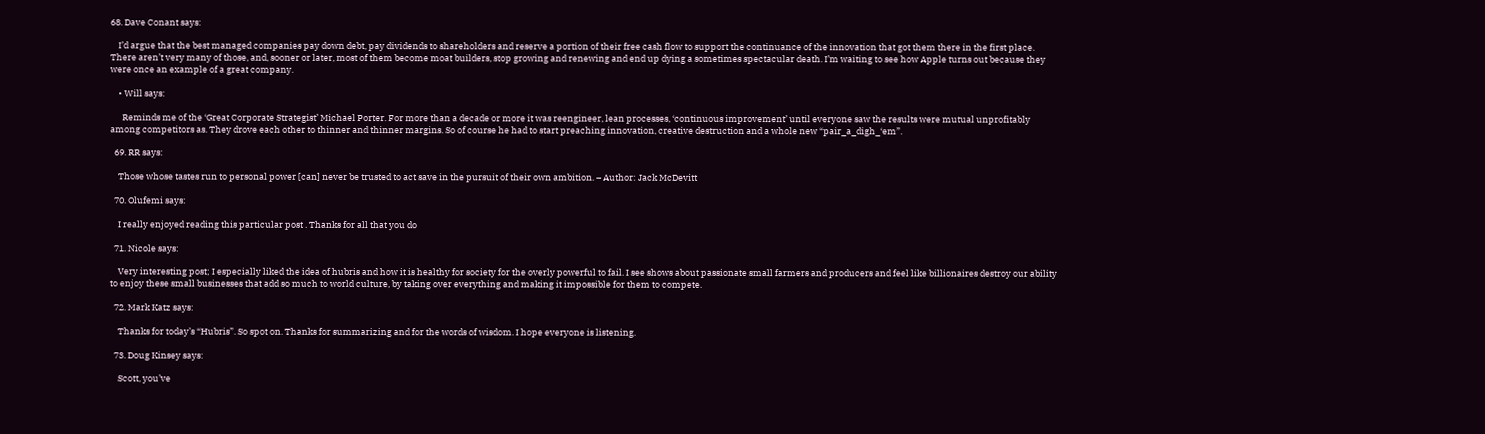68. Dave Conant says:

    I’d argue that the best managed companies pay down debt, pay dividends to shareholders and reserve a portion of their free cash flow to support the continuance of the innovation that got them there in the first place. There aren’t very many of those, and, sooner or later, most of them become moat builders, stop growing and renewing and end up dying a sometimes spectacular death. I’m waiting to see how Apple turns out because they were once an example of a great company.

    • Will says:

      Reminds me of the ‘Great Corporate Strategist’ Michael Porter. For more than a decade or more it was reengineer, lean processes, ‘continuous improvement’ until everyone saw the results were mutual unprofitably among competitors as. They drove each other to thinner and thinner margins. So of course he had to start preaching innovation, creative destruction and a whole new “pair_a_digh_‘em”.

  69. RR says:

    Those whose tastes run to personal power [can] never be trusted to act save in the pursuit of their own ambition. – Author: Jack McDevitt

  70. Olufemi says:

    I really enjoyed reading this particular post . Thanks for all that you do

  71. Nicole says:

    Very interesting post; I especially liked the idea of hubris and how it is healthy for society for the overly powerful to fail. I see shows about passionate small farmers and producers and feel like billionaires destroy our ability to enjoy these small businesses that add so much to world culture, by taking over everything and making it impossible for them to compete.

  72. Mark Katz says:

    Thanks for today’s “Hubris”. So spot on. Thanks for summarizing and for the words of wisdom. I hope everyone is listening.

  73. Doug Kinsey says:

    Scott, you’ve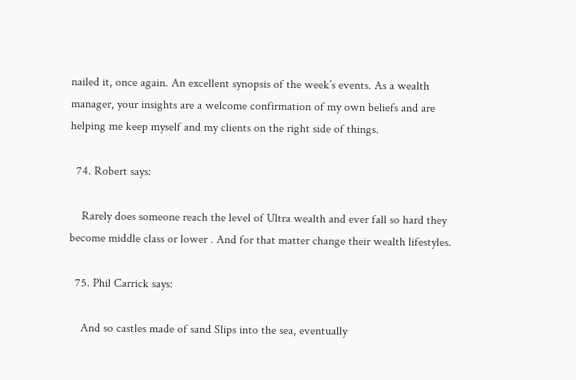nailed it, once again. An excellent synopsis of the week’s events. As a wealth manager, your insights are a welcome confirmation of my own beliefs and are helping me keep myself and my clients on the right side of things.

  74. Robert says:

    Rarely does someone reach the level of Ultra wealth and ever fall so hard they become middle class or lower . And for that matter change their wealth lifestyles.

  75. Phil Carrick says:

    And so castles made of sand Slips into the sea, eventually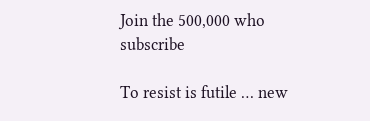Join the 500,000 who subscribe

To resist is futile … new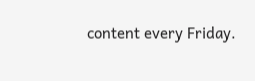content every Friday.